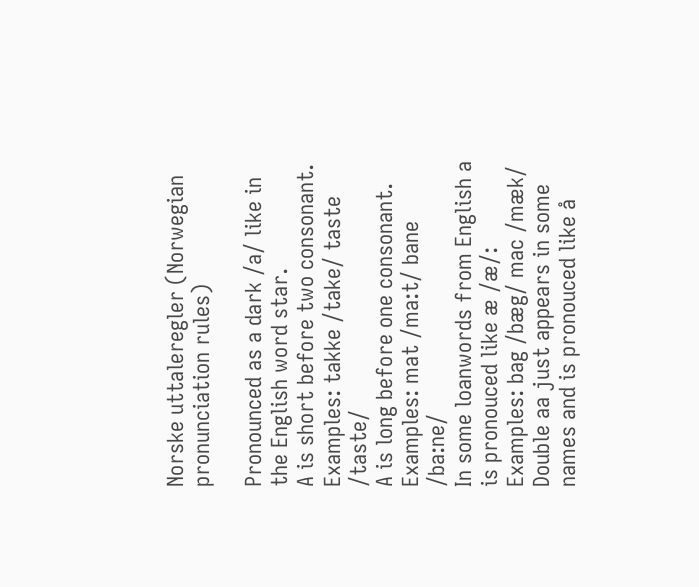Norske uttaleregler (Norwegian pronunciation rules)

Pronounced as a dark /a/ like in the English word star.
A is short before two consonant. Examples: takke /take/ taste /taste/
A is long before one consonant. Examples: mat /ma:t/ bane /ba:ne/
In some loanwords from English a is pronouced like æ /æ/: Examples: bag /bæg/ mac /mæk/
Double aa just appears in some names and is pronouced like å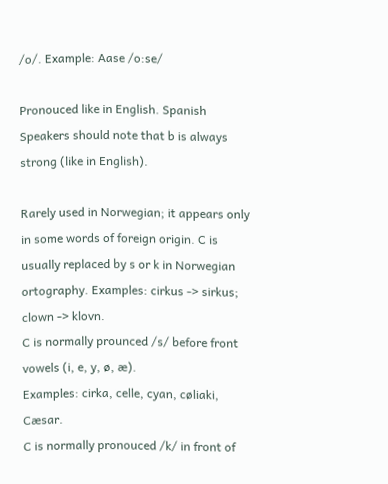/o/. Example: Aase /o:se/

Pronouced like in English. Spanish Speakers should note that b is always strong (like in English).

Rarely used in Norwegian; it appears only in some words of foreign origin. C is usually replaced by s or k in Norwegian ortography. Examples: cirkus -> sirkus; clown -> klovn.
C is normally prounced /s/ before front vowels (i, e, y, ø, æ).
Examples: cirka, celle, cyan, cøliaki, Cæsar.
C is normally pronouced /k/ in front of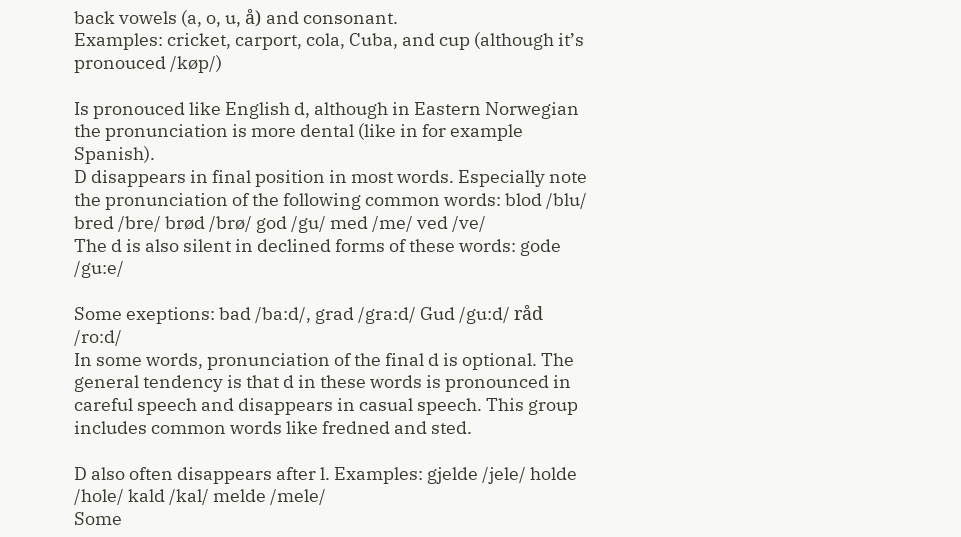back vowels (a, o, u, å) and consonant.
Examples: cricket, carport, cola, Cuba, and cup (although it’s pronouced /køp/)

Is pronouced like English d, although in Eastern Norwegian the pronunciation is more dental (like in for example Spanish).
D disappears in final position in most words. Especially note the pronunciation of the following common words: blod /blu/ bred /bre/ brød /brø/ god /gu/ med /me/ ved /ve/
The d is also silent in declined forms of these words: gode /gu:e/

Some exeptions: bad /ba:d/, grad /gra:d/ Gud /gu:d/ råd /ro:d/
In some words, pronunciation of the final d is optional. The general tendency is that d in these words is pronounced in careful speech and disappears in casual speech. This group includes common words like fredned and sted.

D also often disappears after l. Examples: gjelde /jele/ holde /hole/ kald /kal/ melde /mele/
Some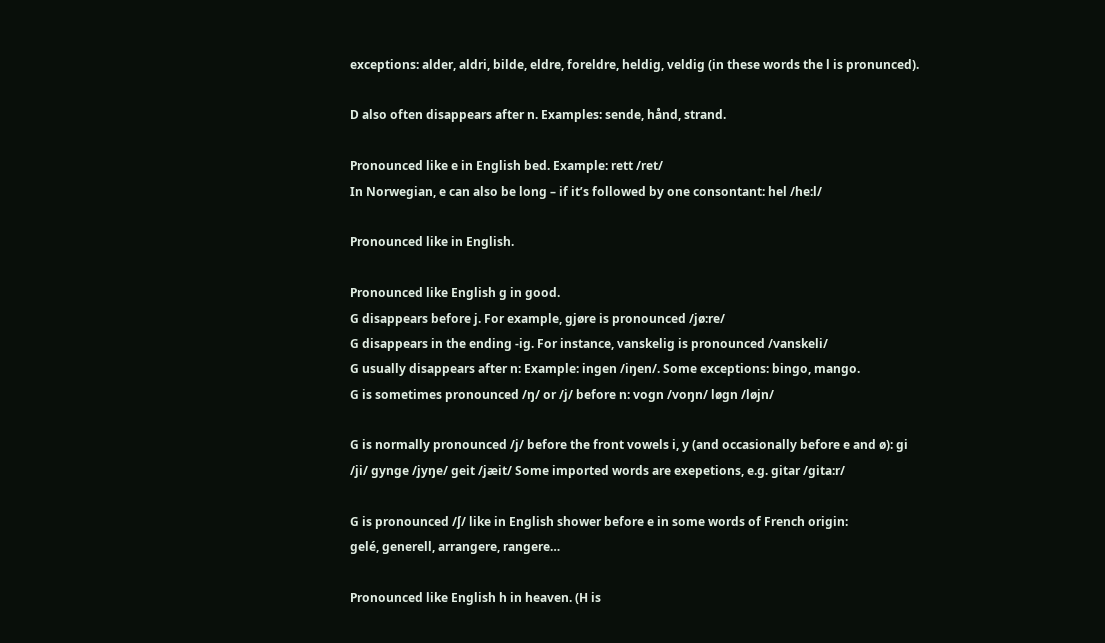exceptions: alder, aldri, bilde, eldre, foreldre, heldig, veldig (in these words the l is pronunced).

D also often disappears after n. Examples: sende, hånd, strand.

Pronounced like e in English bed. Example: rett /ret/
In Norwegian, e can also be long – if it’s followed by one consontant: hel /he:l/

Pronounced like in English.

Pronounced like English g in good.
G disappears before j. For example, gjøre is pronounced /jø:re/
G disappears in the ending -ig. For instance, vanskelig is pronounced /vanskeli/
G usually disappears after n: Example: ingen /iŋen/. Some exceptions: bingo, mango.
G is sometimes pronounced /ŋ/ or /j/ before n: vogn /voŋn/ løgn /løjn/

G is normally pronounced /j/ before the front vowels i, y (and occasionally before e and ø): gi /ji/ gynge /jyŋe/ geit /jæit/ Some imported words are exepetions, e.g. gitar /gita:r/

G is pronounced /ʃ/ like in English shower before e in some words of French origin:
gelé, generell, arrangere, rangere…

Pronounced like English h in heaven. (H is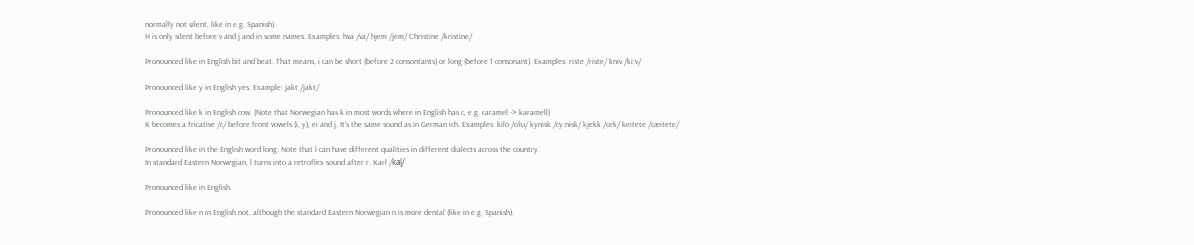normally not silent, like in e.g. Spanish).
H is only silent before v and j and in some names. Examples: hva /va/ hjem /jem/ Christine /kristine/

Pronounced like in English bit and beat. That means, i can be short (before 2 consontants) or long (before 1 consonant). Examples: riste /riste/ kniv /ki:v/

Pronounced like y in English yes. Example: jakt /jakt/

Pronounced like k in English cow. (Note that Norwegian has k in most words where in English has c, e.g. caramel -> karamell)
K becomes a fricative /c/ before front vowels (i, y), ei and j. It’s the same sound as in German ich. Examples: kilo /cilu/ kynisk /cy:nisk/ kjekk /cek/ keitete /cæitete/

Pronounced like in the English word long. Note that l can have different qualities in different dialects across the country.
In standard Eastern Norwegian, l turns into a retroflex sound after r. Karl /kaɭ/

Pronounced like in English.

Pronounced like n in English not, although the standard Eastern Norwegian n is more dental (like in e.g. Spanish).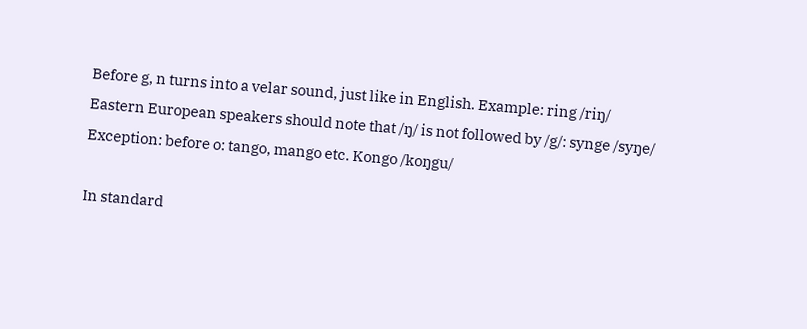Before g, n turns into a velar sound, just like in English. Example: ring /riŋ/
Eastern European speakers should note that /ŋ/ is not followed by /g/: synge /syŋe/
Exception: before o: tango, mango etc. Kongo /koŋgu/

In standard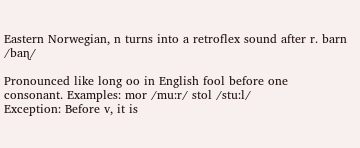Eastern Norwegian, n turns into a retroflex sound after r. barn /baɳ/

Pronounced like long oo in English fool before one consonant. Examples: mor /mu:r/ stol /stu:l/
Exception: Before v, it is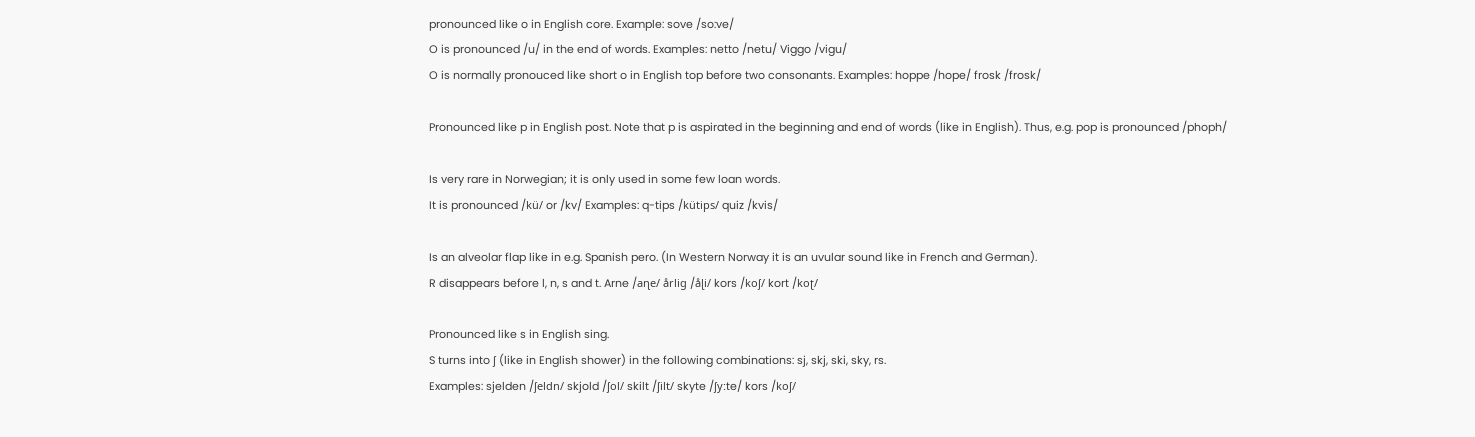pronounced like o in English core. Example: sove /so:ve/
O is pronounced /u/ in the end of words. Examples: netto /netu/ Viggo /vigu/
O is normally pronouced like short o in English top before two consonants. Examples: hoppe /hope/ frosk /frosk/

Pronounced like p in English post. Note that p is aspirated in the beginning and end of words (like in English). Thus, e.g. pop is pronounced /phoph/

Is very rare in Norwegian; it is only used in some few loan words.
It is pronounced /kü/ or /kv/ Examples: q-tips /kütips/ quiz /kvis/

Is an alveolar flap like in e.g. Spanish pero. (In Western Norway it is an uvular sound like in French and German).
R disappears before l, n, s and t. Arne /aɳe/ årlig /åɭi/ kors /koʃ/ kort /koʈ/

Pronounced like s in English sing.
S turns into ʃ (like in English shower) in the following combinations: sj, skj, ski, sky, rs.
Examples: sjelden /ʃeldn/ skjold /ʃol/ skilt /ʃilt/ skyte /ʃy:te/ kors /koʃ/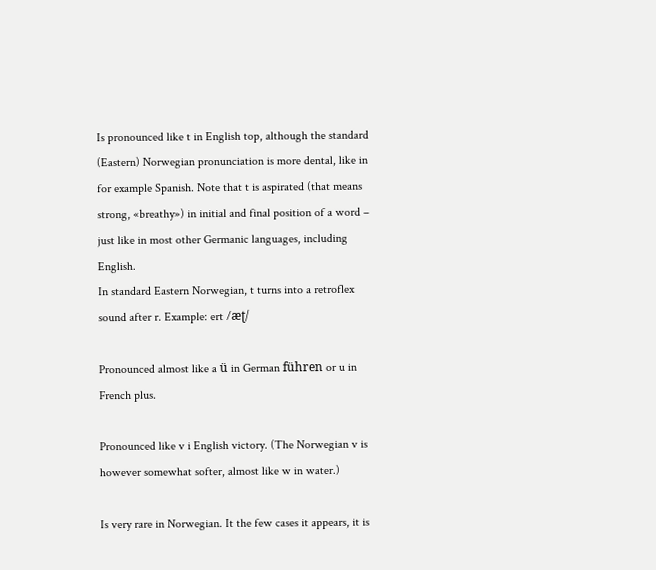Is pronounced like t in English top, although the standard (Eastern) Norwegian pronunciation is more dental, like in for example Spanish. Note that t is aspirated (that means strong, «breathy») in initial and final position of a word – just like in most other Germanic languages, including English.
In standard Eastern Norwegian, t turns into a retroflex sound after r. Example: ert /æʈ/

Pronounced almost like a ü in German führen or u in French plus.

Pronounced like v i English victory. (The Norwegian v is however somewhat softer, almost like w in water.)

Is very rare in Norwegian. It the few cases it appears, it is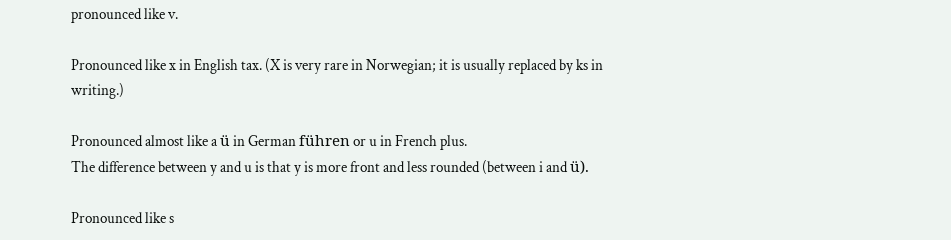pronounced like v.

Pronounced like x in English tax. (X is very rare in Norwegian; it is usually replaced by ks in writing.)

Pronounced almost like a ü in German führen or u in French plus.
The difference between y and u is that y is more front and less rounded (between i and ü).

Pronounced like s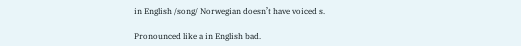in English /song/ Norwegian doesn’t have voiced s.

Pronounced like a in English bad.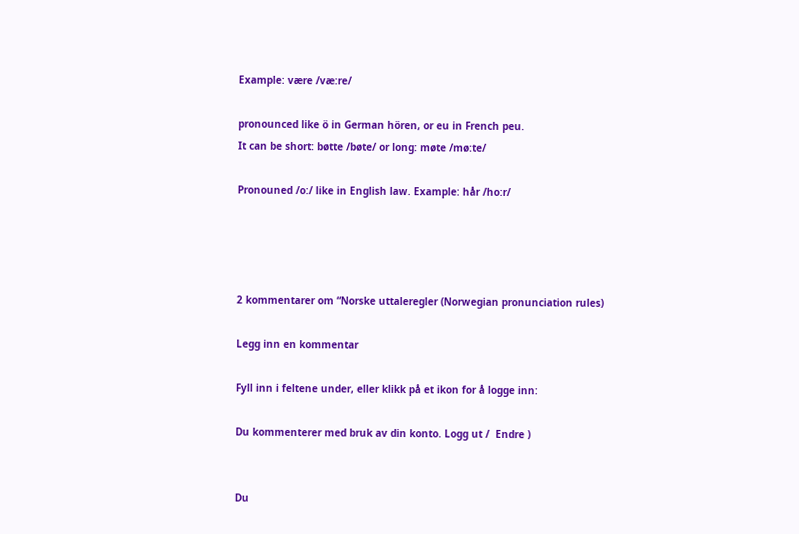Example: være /væ:re/

pronounced like ö in German hören, or eu in French peu.
It can be short: bøtte /bøte/ or long: møte /mø:te/

Pronouned /o:/ like in English law. Example: hår /ho:r/




2 kommentarer om “Norske uttaleregler (Norwegian pronunciation rules)

Legg inn en kommentar

Fyll inn i feltene under, eller klikk på et ikon for å logge inn:

Du kommenterer med bruk av din konto. Logg ut /  Endre )


Du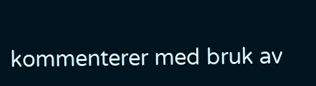kommenterer med bruk av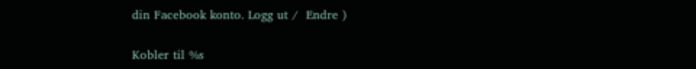din Facebook konto. Logg ut /  Endre )

Kobler til %s